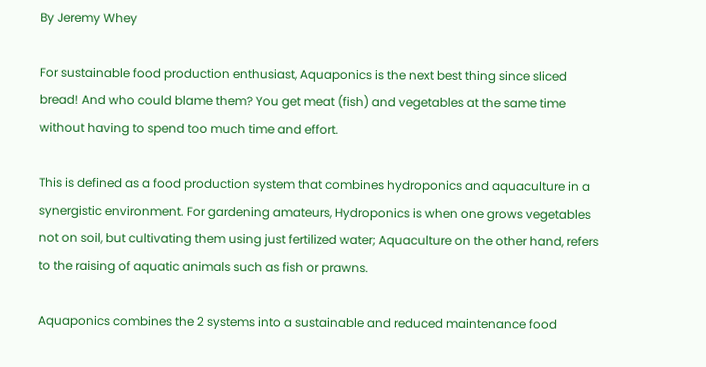By Jeremy Whey

For sustainable food production enthusiast, Aquaponics is the next best thing since sliced bread! And who could blame them? You get meat (fish) and vegetables at the same time without having to spend too much time and effort.

This is defined as a food production system that combines hydroponics and aquaculture in a synergistic environment. For gardening amateurs, Hydroponics is when one grows vegetables not on soil, but cultivating them using just fertilized water; Aquaculture on the other hand, refers to the raising of aquatic animals such as fish or prawns.

Aquaponics combines the 2 systems into a sustainable and reduced maintenance food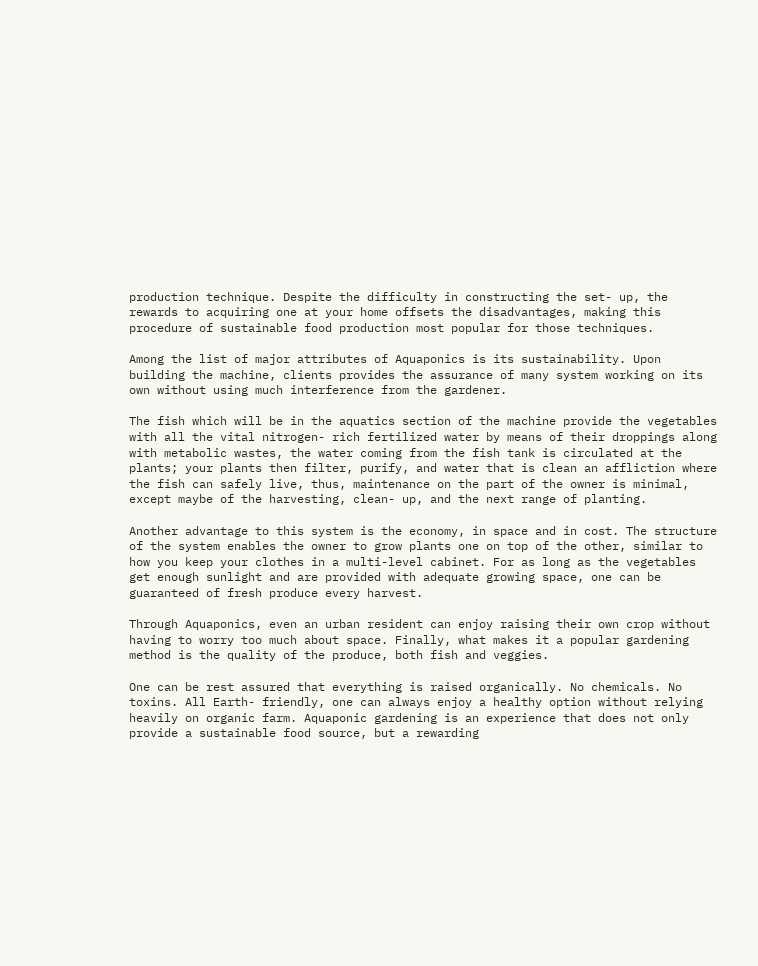production technique. Despite the difficulty in constructing the set- up, the rewards to acquiring one at your home offsets the disadvantages, making this procedure of sustainable food production most popular for those techniques.

Among the list of major attributes of Aquaponics is its sustainability. Upon building the machine, clients provides the assurance of many system working on its own without using much interference from the gardener.

The fish which will be in the aquatics section of the machine provide the vegetables with all the vital nitrogen- rich fertilized water by means of their droppings along with metabolic wastes, the water coming from the fish tank is circulated at the plants; your plants then filter, purify, and water that is clean an affliction where the fish can safely live, thus, maintenance on the part of the owner is minimal, except maybe of the harvesting, clean- up, and the next range of planting.

Another advantage to this system is the economy, in space and in cost. The structure of the system enables the owner to grow plants one on top of the other, similar to how you keep your clothes in a multi-level cabinet. For as long as the vegetables get enough sunlight and are provided with adequate growing space, one can be guaranteed of fresh produce every harvest.

Through Aquaponics, even an urban resident can enjoy raising their own crop without having to worry too much about space. Finally, what makes it a popular gardening method is the quality of the produce, both fish and veggies.

One can be rest assured that everything is raised organically. No chemicals. No toxins. All Earth- friendly, one can always enjoy a healthy option without relying heavily on organic farm. Aquaponic gardening is an experience that does not only provide a sustainable food source, but a rewarding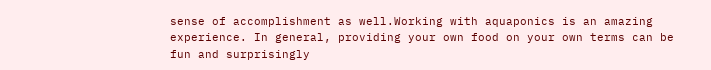sense of accomplishment as well.Working with aquaponics is an amazing experience. In general, providing your own food on your own terms can be fun and surprisingly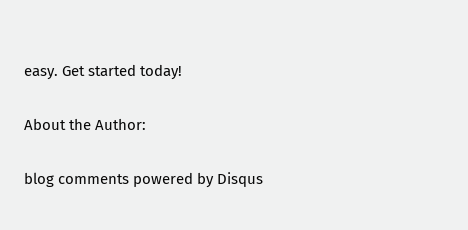easy. Get started today!

About the Author:

blog comments powered by Disqus